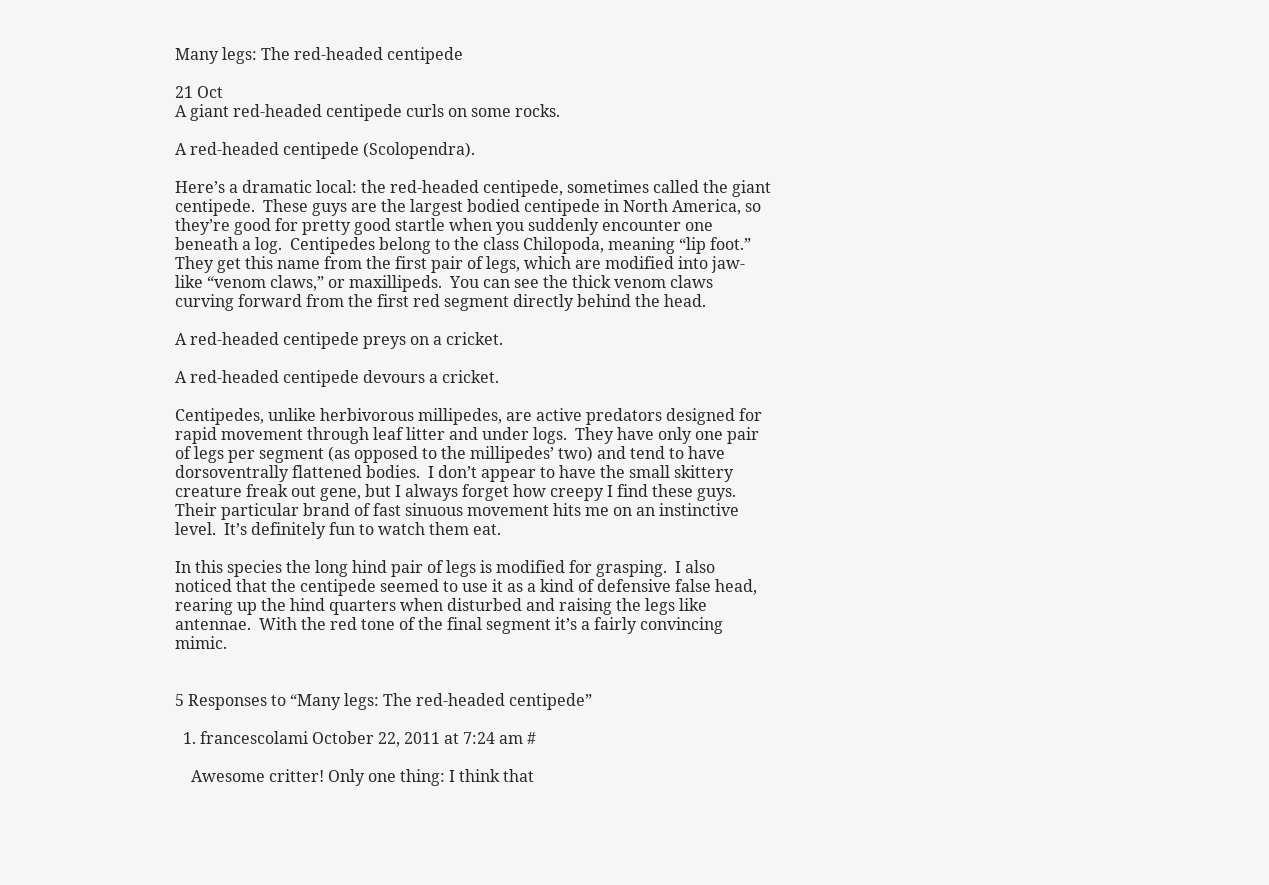Many legs: The red-headed centipede

21 Oct
A giant red-headed centipede curls on some rocks.

A red-headed centipede (Scolopendra).

Here’s a dramatic local: the red-headed centipede, sometimes called the giant centipede.  These guys are the largest bodied centipede in North America, so they’re good for pretty good startle when you suddenly encounter one beneath a log.  Centipedes belong to the class Chilopoda, meaning “lip foot.”  They get this name from the first pair of legs, which are modified into jaw-like “venom claws,” or maxillipeds.  You can see the thick venom claws curving forward from the first red segment directly behind the head.

A red-headed centipede preys on a cricket.

A red-headed centipede devours a cricket.

Centipedes, unlike herbivorous millipedes, are active predators designed for rapid movement through leaf litter and under logs.  They have only one pair of legs per segment (as opposed to the millipedes’ two) and tend to have dorsoventrally flattened bodies.  I don’t appear to have the small skittery creature freak out gene, but I always forget how creepy I find these guys.  Their particular brand of fast sinuous movement hits me on an instinctive level.  It’s definitely fun to watch them eat.

In this species the long hind pair of legs is modified for grasping.  I also noticed that the centipede seemed to use it as a kind of defensive false head, rearing up the hind quarters when disturbed and raising the legs like antennae.  With the red tone of the final segment it’s a fairly convincing mimic.


5 Responses to “Many legs: The red-headed centipede”

  1. francescolami October 22, 2011 at 7:24 am #

    Awesome critter! Only one thing: I think that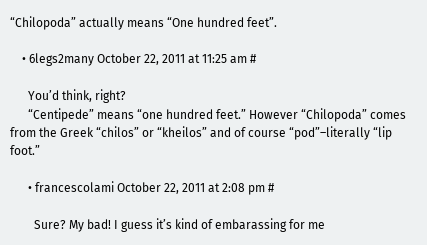“Chilopoda” actually means “One hundred feet”.

    • 6legs2many October 22, 2011 at 11:25 am #

      You’d think, right?
      “Centipede” means “one hundred feet.” However “Chilopoda” comes from the Greek “chilos” or “kheilos” and of course “pod”–literally “lip foot.”

      • francescolami October 22, 2011 at 2:08 pm #

        Sure? My bad! I guess it’s kind of embarassing for me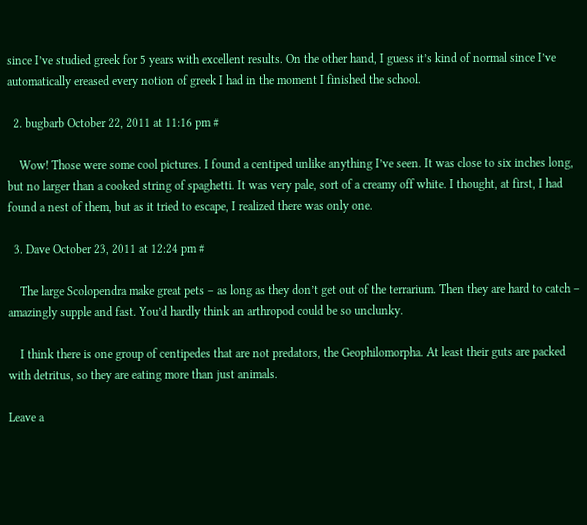since I’ve studied greek for 5 years with excellent results. On the other hand, I guess it’s kind of normal since I’ve automatically ereased every notion of greek I had in the moment I finished the school.

  2. bugbarb October 22, 2011 at 11:16 pm #

    Wow! Those were some cool pictures. I found a centiped unlike anything I’ve seen. It was close to six inches long, but no larger than a cooked string of spaghetti. It was very pale, sort of a creamy off white. I thought, at first, I had found a nest of them, but as it tried to escape, I realized there was only one.

  3. Dave October 23, 2011 at 12:24 pm #

    The large Scolopendra make great pets – as long as they don’t get out of the terrarium. Then they are hard to catch – amazingly supple and fast. You’d hardly think an arthropod could be so unclunky.

    I think there is one group of centipedes that are not predators, the Geophilomorpha. At least their guts are packed with detritus, so they are eating more than just animals.

Leave a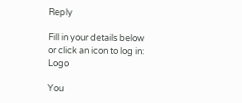Reply

Fill in your details below or click an icon to log in: Logo

You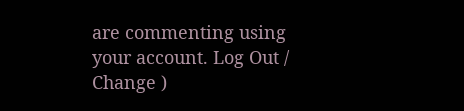are commenting using your account. Log Out /  Change )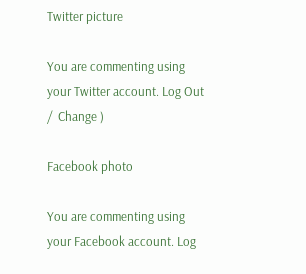Twitter picture

You are commenting using your Twitter account. Log Out /  Change )

Facebook photo

You are commenting using your Facebook account. Log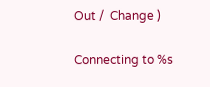Out /  Change )

Connecting to %s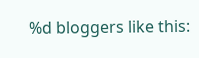%d bloggers like this: